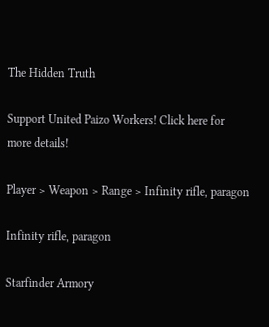The Hidden Truth

Support United Paizo Workers! Click here for more details!

Player > Weapon > Range > Infinity rifle, paragon

Infinity rifle, paragon

Starfinder Armory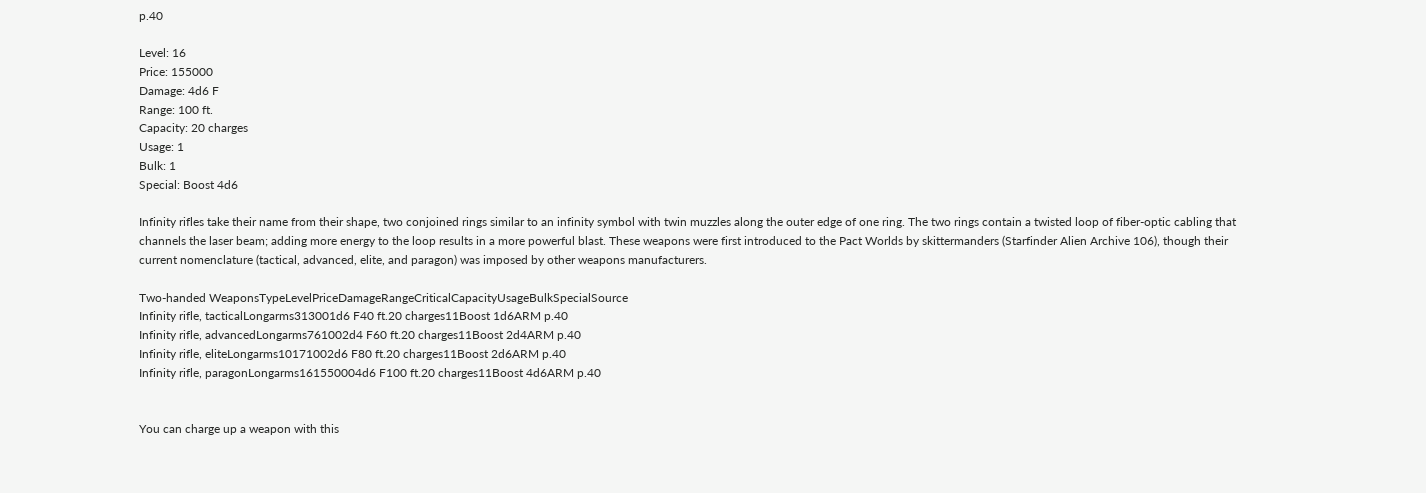p.40

Level: 16
Price: 155000
Damage: 4d6 F
Range: 100 ft.
Capacity: 20 charges
Usage: 1
Bulk: 1
Special: Boost 4d6

Infinity rifles take their name from their shape, two conjoined rings similar to an infinity symbol with twin muzzles along the outer edge of one ring. The two rings contain a twisted loop of fiber-optic cabling that channels the laser beam; adding more energy to the loop results in a more powerful blast. These weapons were first introduced to the Pact Worlds by skittermanders (Starfinder Alien Archive 106), though their current nomenclature (tactical, advanced, elite, and paragon) was imposed by other weapons manufacturers.

Two-handed WeaponsTypeLevelPriceDamageRangeCriticalCapacityUsageBulkSpecialSource
Infinity rifle, tacticalLongarms313001d6 F40 ft.20 charges11Boost 1d6ARM p.40
Infinity rifle, advancedLongarms761002d4 F60 ft.20 charges11Boost 2d4ARM p.40
Infinity rifle, eliteLongarms10171002d6 F80 ft.20 charges11Boost 2d6ARM p.40
Infinity rifle, paragonLongarms161550004d6 F100 ft.20 charges11Boost 4d6ARM p.40


You can charge up a weapon with this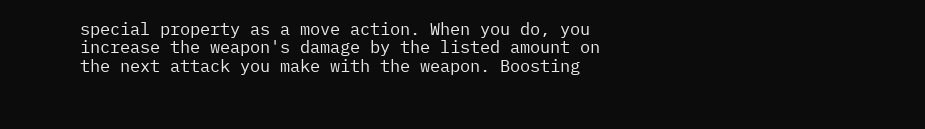special property as a move action. When you do, you increase the weapon's damage by the listed amount on the next attack you make with the weapon. Boosting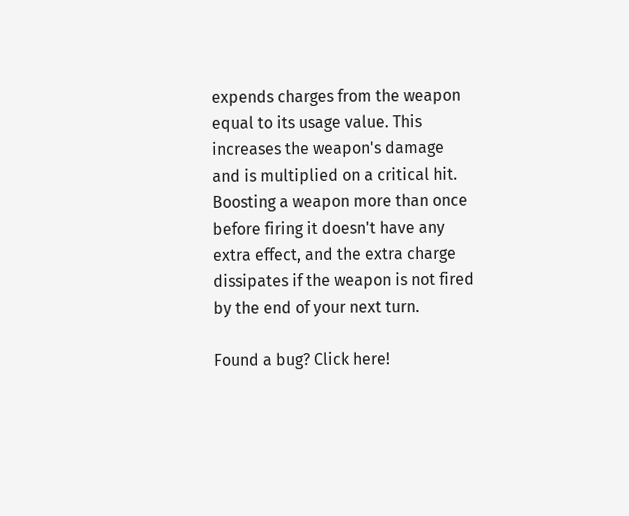expends charges from the weapon equal to its usage value. This increases the weapon's damage and is multiplied on a critical hit. Boosting a weapon more than once before firing it doesn't have any extra effect, and the extra charge dissipates if the weapon is not fired by the end of your next turn.

Found a bug? Click here!